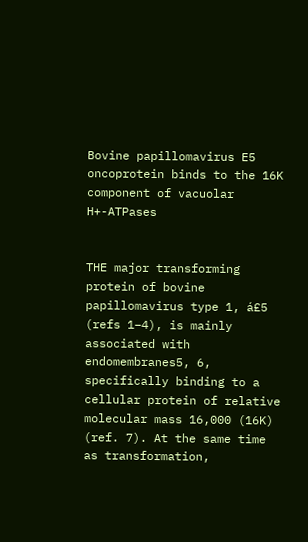Bovine papillomavirus E5 oncoprotein binds to the 16K component of vacuolar H+-ATPases


THE major transforming protein of bovine papillomavirus type 1, á£5 (refs 1–4), is mainly associated with endomembranes5, 6, specifically binding to a cellular protein of relative molecular mass 16,000 (16K) (ref. 7). At the same time as transformation,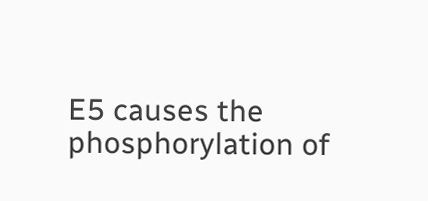E5 causes the phosphorylation of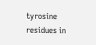tyrosine residues in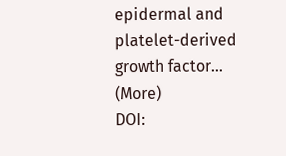epidermal and platelet-derived growth factor… (More)
DOI: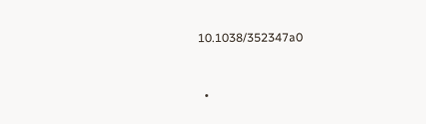10.1038/352347a0


  •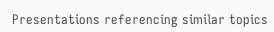Presentations referencing similar topics